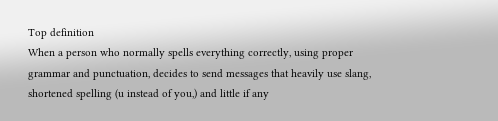Top definition
When a person who normally spells everything correctly, using proper grammar and punctuation, decides to send messages that heavily use slang, shortened spelling (u instead of you,) and little if any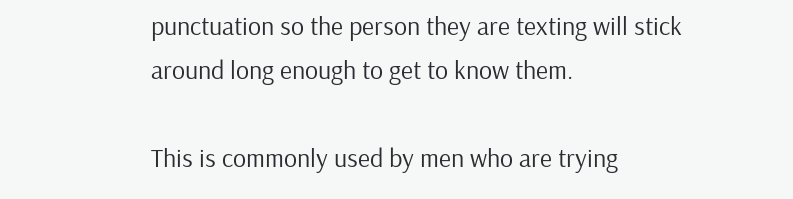punctuation so the person they are texting will stick around long enough to get to know them.

This is commonly used by men who are trying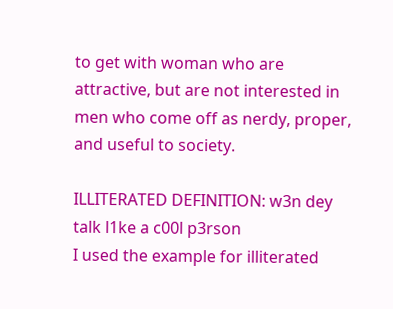to get with woman who are attractive, but are not interested in men who come off as nerdy, proper, and useful to society.

ILLITERATED DEFINITION: w3n dey talk l1ke a c00l p3rson
I used the example for illiterated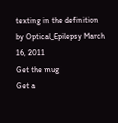texting in the definition
by Optical_Epilepsy March 16, 2011
Get the mug
Get a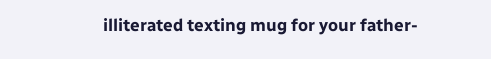illiterated texting mug for your father-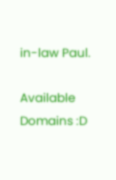in-law Paul.

Available Domains :D